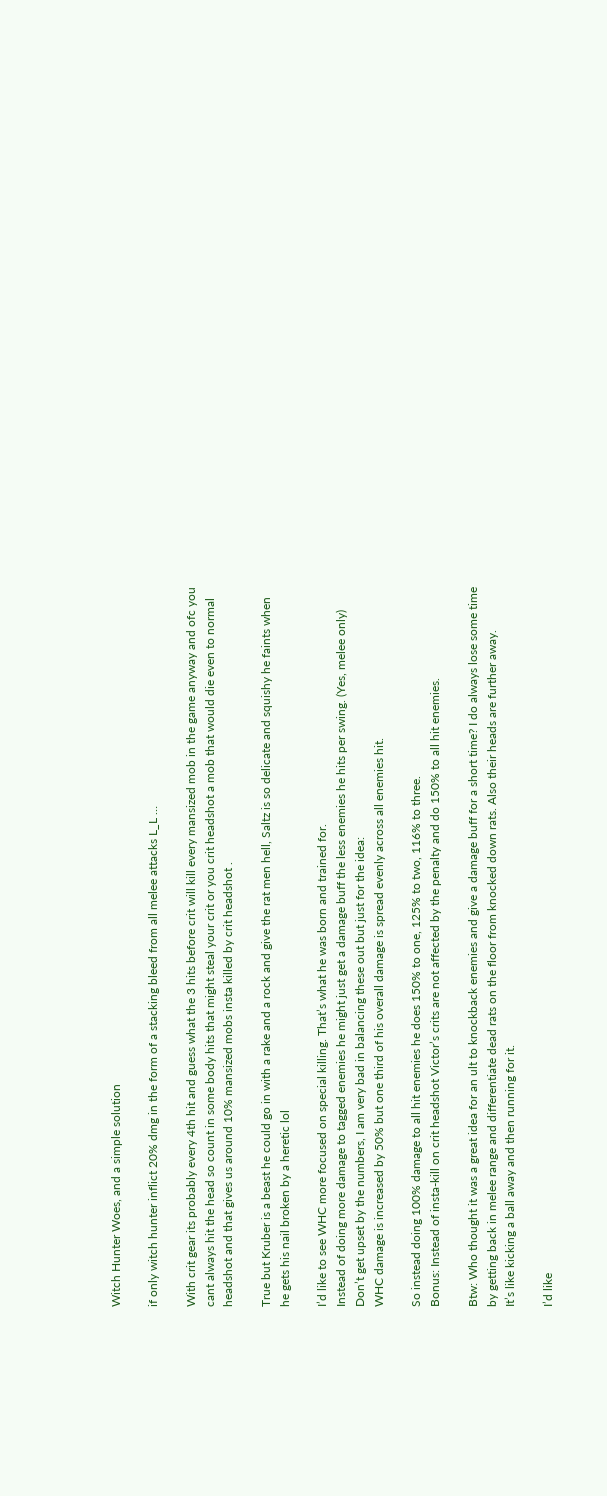Witch Hunter Woes, and a simple solution

if only witch hunter inflict 20% dmg in the form of a stacking bleed from all melee attacks L_L …

With crit gear its probably every 4th hit and guess what the 3 hits before crit will kill every mansized mob in the game anyway and ofc you cant always hit the head so count in some body hits that might steal your crit or you crit headshot a mob that would die even to normal headshot and that gives us around 10% mansized mobs insta killed by crit headshot .

True but Kruber is a beast he could go in with a rake and a rock and give the rat men hell, Saltz is so delicate and squishy he faints when he gets his nail broken by a heretic lol

I’d like to see WHC more focused on special killing. That’s what he was born and trained for.
Instead of doing more damage to tagged enemies he might just get a damage buff the less enemies he hits per swing. (Yes, melee only)
Don’t get upset by the numbers, I am very bad in balancing these out but just for the idea:
WHC damage is increased by 50% but one third of his overall damage is spread evenly across all enemies hit.

So instead doing 100% damage to all hit enemies he does 150% to one, 125% to two, 116% to three.
Bonus: Instead of insta-kill on crit headshot Victor’s crits are not affected by the penalty and do 150% to all hit enemies.

Btw: Who thought it was a great idea for an ult to knockback enemies and give a damage buff for a short time? I do always lose some time by getting back in melee range and differentiate dead rats on the floor from knocked down rats. Also their heads are further away.
It’s like kicking a ball away and then running for it.

I’d like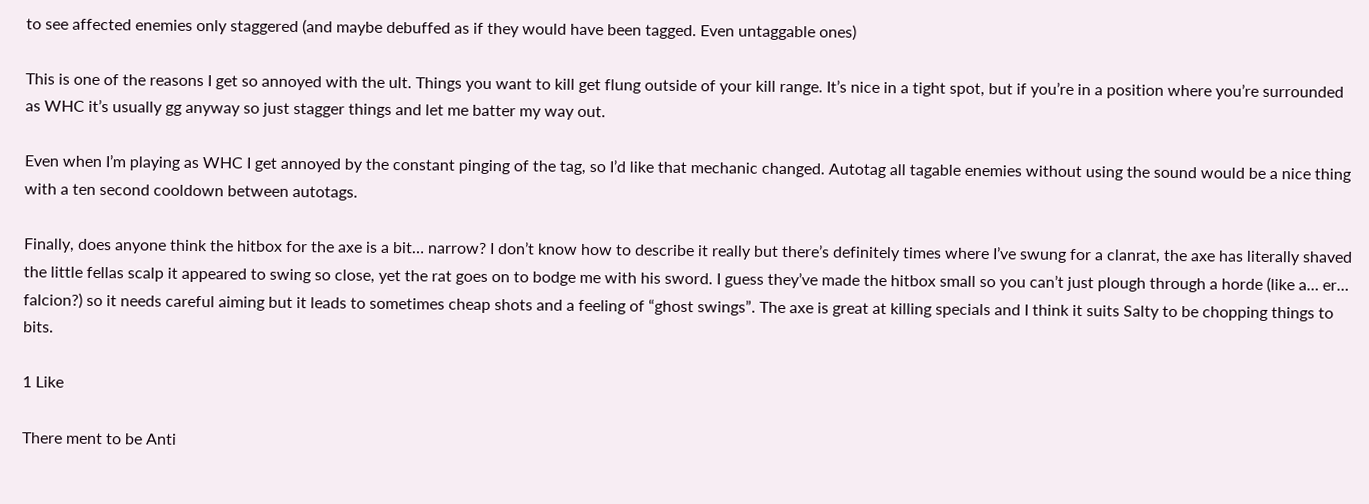to see affected enemies only staggered (and maybe debuffed as if they would have been tagged. Even untaggable ones)

This is one of the reasons I get so annoyed with the ult. Things you want to kill get flung outside of your kill range. It’s nice in a tight spot, but if you’re in a position where you’re surrounded as WHC it’s usually gg anyway so just stagger things and let me batter my way out.

Even when I’m playing as WHC I get annoyed by the constant pinging of the tag, so I’d like that mechanic changed. Autotag all tagable enemies without using the sound would be a nice thing with a ten second cooldown between autotags.

Finally, does anyone think the hitbox for the axe is a bit… narrow? I don’t know how to describe it really but there’s definitely times where I’ve swung for a clanrat, the axe has literally shaved the little fellas scalp it appeared to swing so close, yet the rat goes on to bodge me with his sword. I guess they’ve made the hitbox small so you can’t just plough through a horde (like a… er… falcion?) so it needs careful aiming but it leads to sometimes cheap shots and a feeling of “ghost swings”. The axe is great at killing specials and I think it suits Salty to be chopping things to bits.

1 Like

There ment to be Anti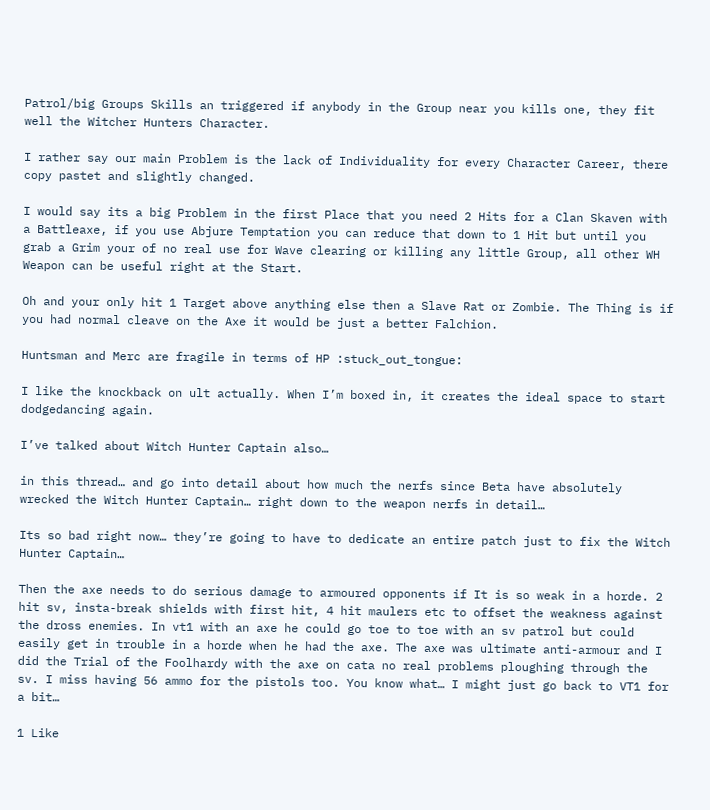Patrol/big Groups Skills an triggered if anybody in the Group near you kills one, they fit well the Witcher Hunters Character.

I rather say our main Problem is the lack of Individuality for every Character Career, there copy pastet and slightly changed.

I would say its a big Problem in the first Place that you need 2 Hits for a Clan Skaven with a Battleaxe, if you use Abjure Temptation you can reduce that down to 1 Hit but until you grab a Grim your of no real use for Wave clearing or killing any little Group, all other WH Weapon can be useful right at the Start.

Oh and your only hit 1 Target above anything else then a Slave Rat or Zombie. The Thing is if you had normal cleave on the Axe it would be just a better Falchion.

Huntsman and Merc are fragile in terms of HP :stuck_out_tongue:

I like the knockback on ult actually. When I’m boxed in, it creates the ideal space to start dodgedancing again.

I’ve talked about Witch Hunter Captain also…

in this thread… and go into detail about how much the nerfs since Beta have absolutely wrecked the Witch Hunter Captain… right down to the weapon nerfs in detail…

Its so bad right now… they’re going to have to dedicate an entire patch just to fix the Witch Hunter Captain…

Then the axe needs to do serious damage to armoured opponents if It is so weak in a horde. 2 hit sv, insta-break shields with first hit, 4 hit maulers etc to offset the weakness against the dross enemies. In vt1 with an axe he could go toe to toe with an sv patrol but could easily get in trouble in a horde when he had the axe. The axe was ultimate anti-armour and I did the Trial of the Foolhardy with the axe on cata no real problems ploughing through the sv. I miss having 56 ammo for the pistols too. You know what… I might just go back to VT1 for a bit…

1 Like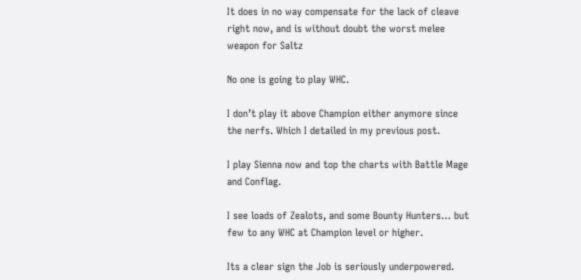It does in no way compensate for the lack of cleave right now, and is without doubt the worst melee weapon for Saltz

No one is going to play WHC.

I don’t play it above Champion either anymore since the nerfs. Which I detailed in my previous post.

I play Sienna now and top the charts with Battle Mage and Conflag.

I see loads of Zealots, and some Bounty Hunters… but few to any WHC at Champion level or higher.

Its a clear sign the Job is seriously underpowered.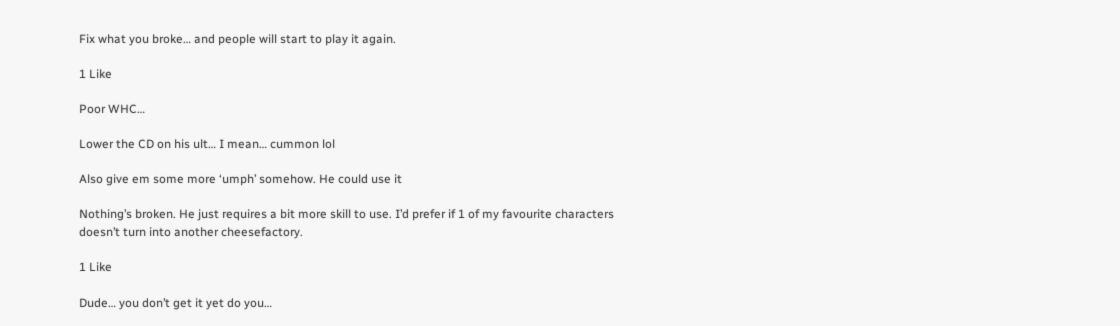Fix what you broke… and people will start to play it again.

1 Like

Poor WHC…

Lower the CD on his ult… I mean… cummon lol

Also give em some more ‘umph’ somehow. He could use it

Nothing’s broken. He just requires a bit more skill to use. I’d prefer if 1 of my favourite characters doesn’t turn into another cheesefactory.

1 Like

Dude… you don’t get it yet do you…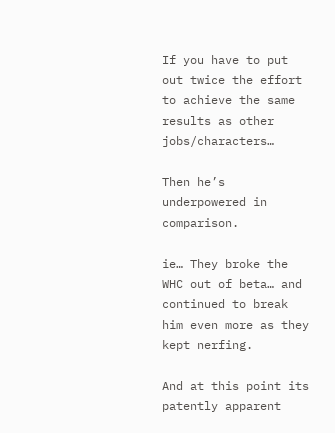If you have to put out twice the effort to achieve the same results as other jobs/characters…

Then he’s underpowered in comparison.

ie… They broke the WHC out of beta… and continued to break him even more as they kept nerfing.

And at this point its patently apparent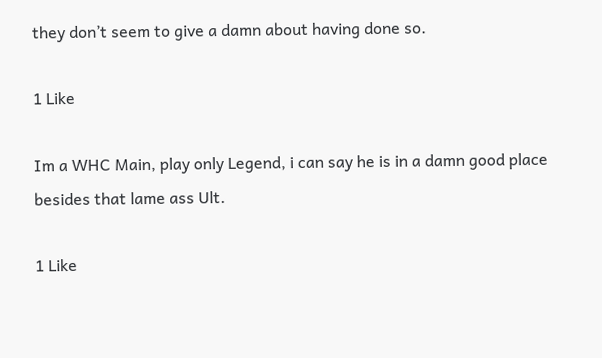they don’t seem to give a damn about having done so.

1 Like

Im a WHC Main, play only Legend, i can say he is in a damn good place besides that lame ass Ult.

1 Like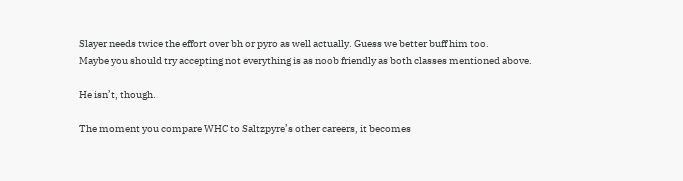Slayer needs twice the effort over bh or pyro as well actually. Guess we better buff him too.
Maybe you should try accepting not everything is as noob friendly as both classes mentioned above.

He isn’t, though.

The moment you compare WHC to Saltzpyre’s other careers, it becomes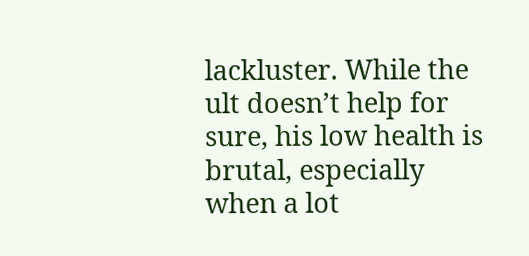lackluster. While the ult doesn’t help for sure, his low health is brutal, especially when a lot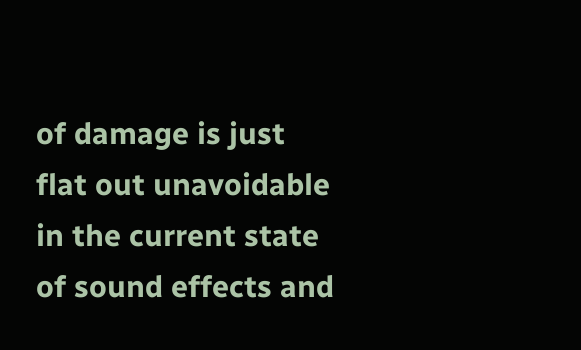of damage is just flat out unavoidable in the current state of sound effects and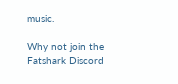music.

Why not join the Fatshark Discord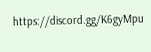https://discord.gg/K6gyMpu